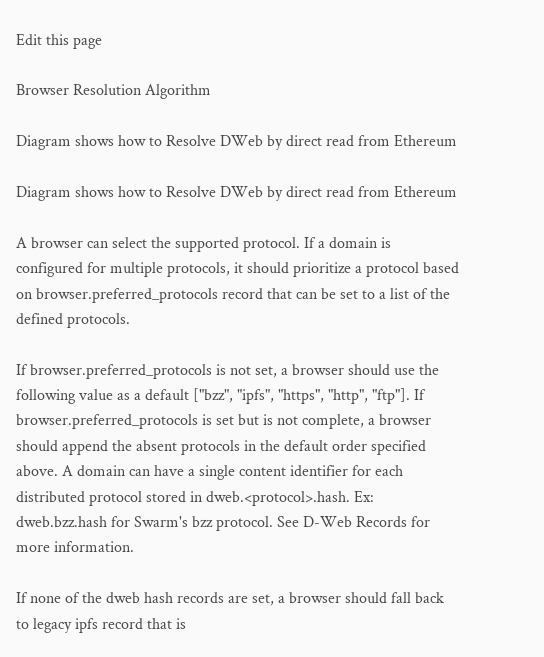Edit this page

Browser Resolution Algorithm

Diagram shows how to Resolve DWeb by direct read from Ethereum

Diagram shows how to Resolve DWeb by direct read from Ethereum

A browser can select the supported protocol. If a domain is configured for multiple protocols, it should prioritize a protocol based on browser.preferred_protocols record that can be set to a list of the defined protocols.

If browser.preferred_protocols is not set, a browser should use the following value as a default ["bzz", "ipfs", "https", "http", "ftp"]. If browser.preferred_protocols is set but is not complete, a browser should append the absent protocols in the default order specified above. A domain can have a single content identifier for each distributed protocol stored in dweb.<protocol>.hash. Ex: dweb.bzz.hash for Swarm's bzz protocol. See D-Web Records for more information.

If none of the dweb hash records are set, a browser should fall back to legacy ipfs record that is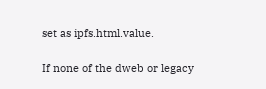set as ipfs.html.value.

If none of the dweb or legacy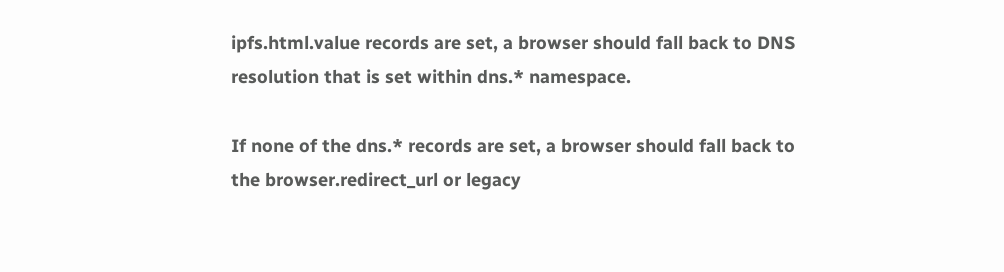ipfs.html.value records are set, a browser should fall back to DNS resolution that is set within dns.* namespace.

If none of the dns.* records are set, a browser should fall back to the browser.redirect_url or legacy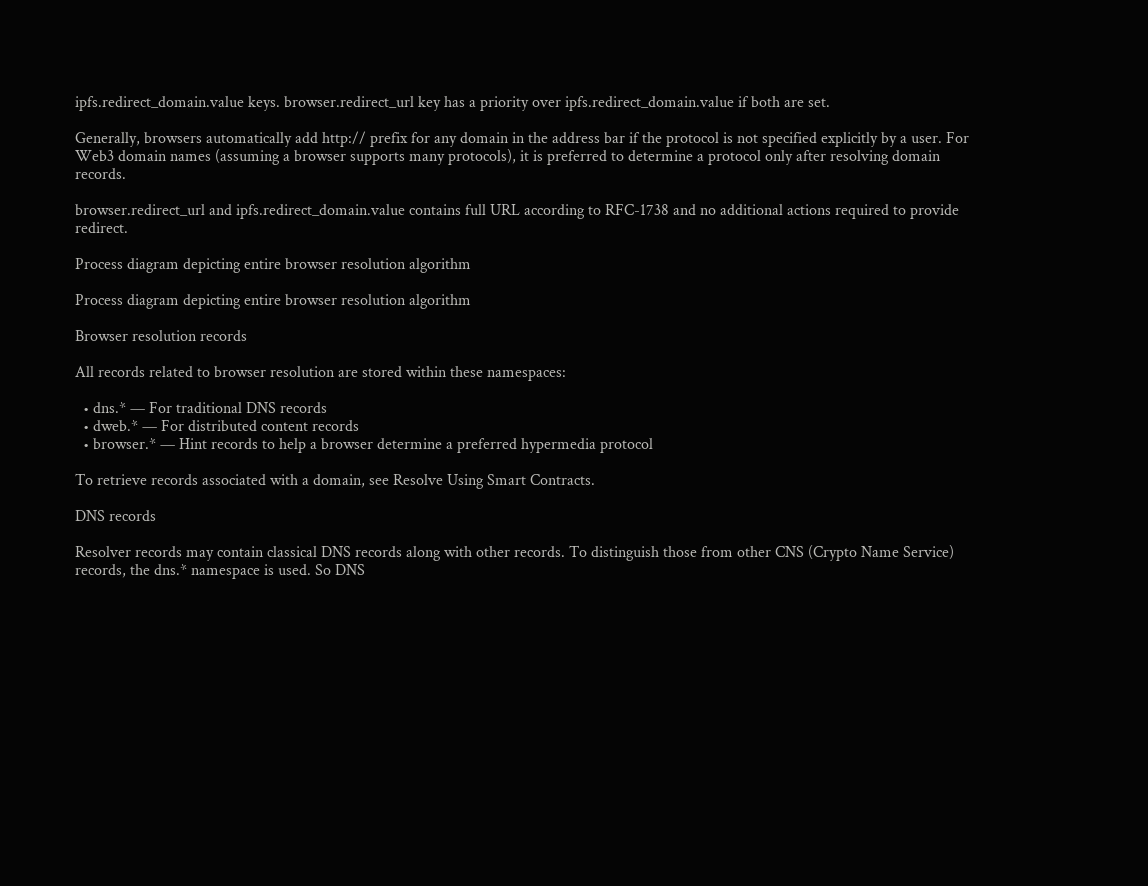ipfs.redirect_domain.value keys. browser.redirect_url key has a priority over ipfs.redirect_domain.value if both are set.

Generally, browsers automatically add http:// prefix for any domain in the address bar if the protocol is not specified explicitly by a user. For Web3 domain names (assuming a browser supports many protocols), it is preferred to determine a protocol only after resolving domain records.

browser.redirect_url and ipfs.redirect_domain.value contains full URL according to RFC-1738 and no additional actions required to provide redirect.

Process diagram depicting entire browser resolution algorithm

Process diagram depicting entire browser resolution algorithm

Browser resolution records

All records related to browser resolution are stored within these namespaces:

  • dns.* — For traditional DNS records
  • dweb.* — For distributed content records
  • browser.* — Hint records to help a browser determine a preferred hypermedia protocol

To retrieve records associated with a domain, see Resolve Using Smart Contracts.

DNS records

Resolver records may contain classical DNS records along with other records. To distinguish those from other CNS (Crypto Name Service) records, the dns.* namespace is used. So DNS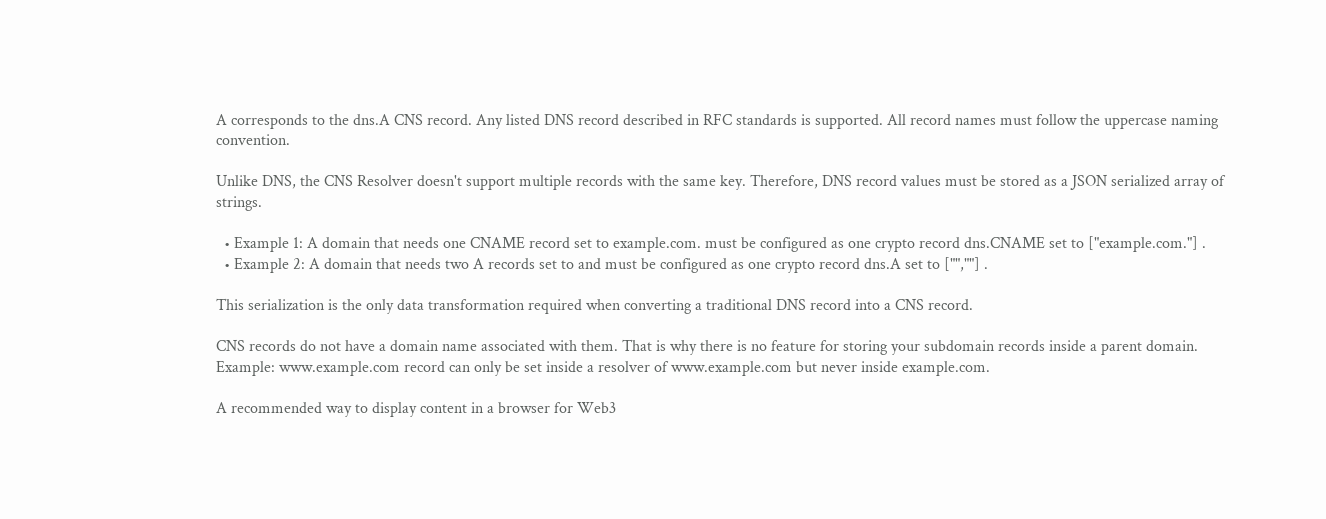A corresponds to the dns.A CNS record. Any listed DNS record described in RFC standards is supported. All record names must follow the uppercase naming convention.

Unlike DNS, the CNS Resolver doesn't support multiple records with the same key. Therefore, DNS record values must be stored as a JSON serialized array of strings.

  • Example 1: A domain that needs one CNAME record set to example.com. must be configured as one crypto record dns.CNAME set to ["example.com."] .
  • Example 2: A domain that needs two A records set to and must be configured as one crypto record dns.A set to ["",""] .

This serialization is the only data transformation required when converting a traditional DNS record into a CNS record.

CNS records do not have a domain name associated with them. That is why there is no feature for storing your subdomain records inside a parent domain. Example: www.example.com record can only be set inside a resolver of www.example.com but never inside example.com.

A recommended way to display content in a browser for Web3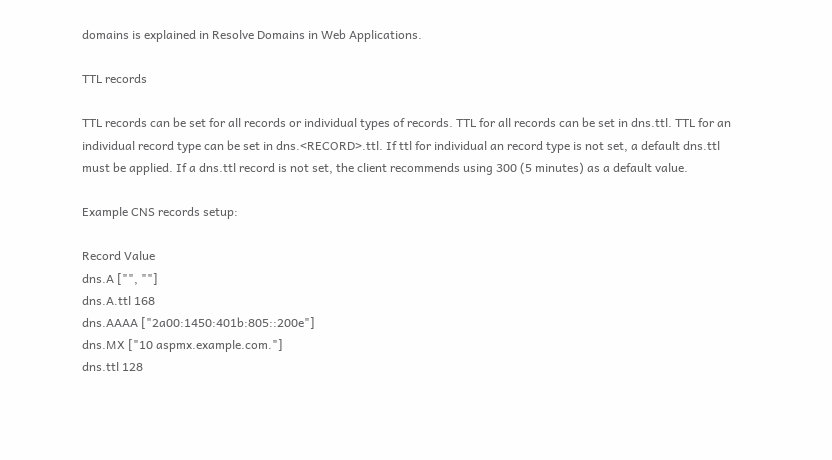domains is explained in Resolve Domains in Web Applications.

TTL records

TTL records can be set for all records or individual types of records. TTL for all records can be set in dns.ttl. TTL for an individual record type can be set in dns.<RECORD>.ttl. If ttl for individual an record type is not set, a default dns.ttl must be applied. If a dns.ttl record is not set, the client recommends using 300 (5 minutes) as a default value.

Example CNS records setup:

Record Value
dns.A ["", ""]
dns.A.ttl 168
dns.AAAA ["2a00:1450:401b:805::200e"]
dns.MX ["10 aspmx.example.com."]
dns.ttl 128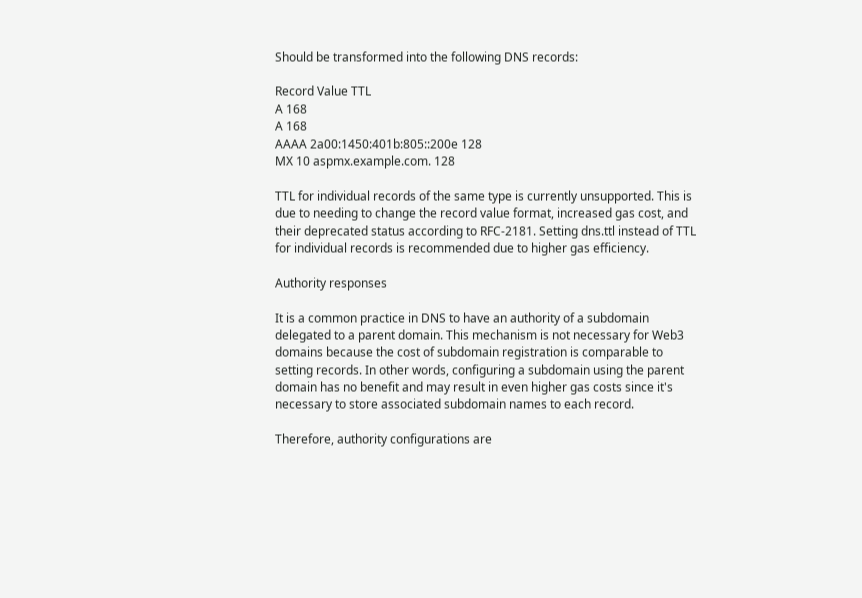Should be transformed into the following DNS records:

Record Value TTL
A 168
A 168
AAAA 2a00:1450:401b:805::200e 128
MX 10 aspmx.example.com. 128

TTL for individual records of the same type is currently unsupported. This is due to needing to change the record value format, increased gas cost, and their deprecated status according to RFC-2181. Setting dns.ttl instead of TTL for individual records is recommended due to higher gas efficiency.

Authority responses

It is a common practice in DNS to have an authority of a subdomain delegated to a parent domain. This mechanism is not necessary for Web3 domains because the cost of subdomain registration is comparable to setting records. In other words, configuring a subdomain using the parent domain has no benefit and may result in even higher gas costs since it's necessary to store associated subdomain names to each record.

Therefore, authority configurations are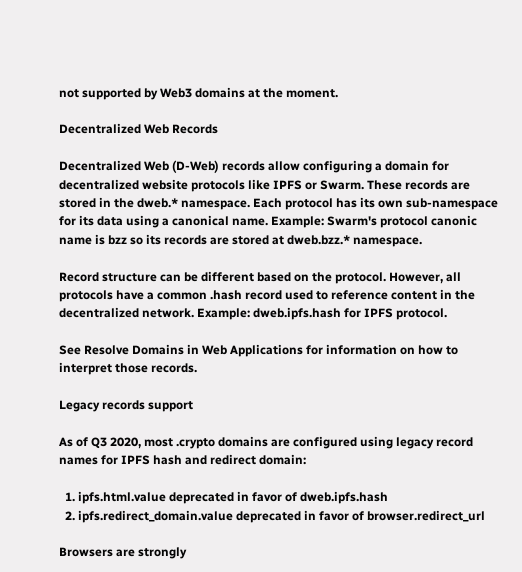not supported by Web3 domains at the moment.

Decentralized Web Records

Decentralized Web (D-Web) records allow configuring a domain for decentralized website protocols like IPFS or Swarm. These records are stored in the dweb.* namespace. Each protocol has its own sub-namespace for its data using a canonical name. Example: Swarm's protocol canonic name is bzz so its records are stored at dweb.bzz.* namespace.

Record structure can be different based on the protocol. However, all protocols have a common .hash record used to reference content in the decentralized network. Example: dweb.ipfs.hash for IPFS protocol.

See Resolve Domains in Web Applications for information on how to interpret those records.

Legacy records support

As of Q3 2020, most .crypto domains are configured using legacy record names for IPFS hash and redirect domain:

  1. ipfs.html.value deprecated in favor of dweb.ipfs.hash
  2. ipfs.redirect_domain.value deprecated in favor of browser.redirect_url

Browsers are strongly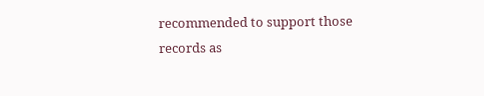recommended to support those records as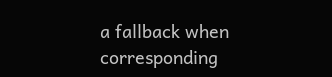a fallback when corresponding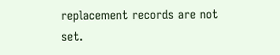replacement records are not set.